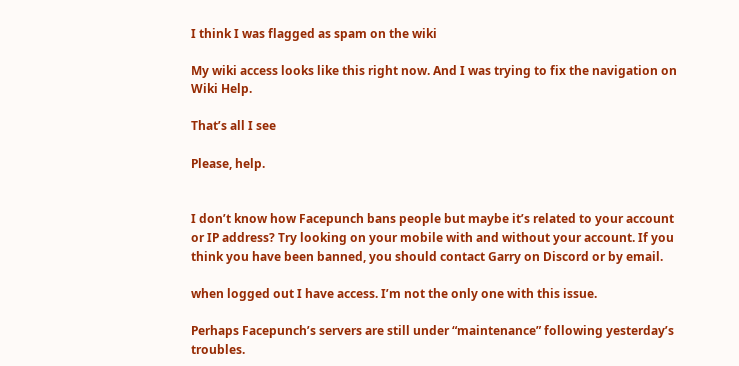I think I was flagged as spam on the wiki

My wiki access looks like this right now. And I was trying to fix the navigation on Wiki Help.

That’s all I see

Please, help.


I don’t know how Facepunch bans people but maybe it’s related to your account or IP address? Try looking on your mobile with and without your account. If you think you have been banned, you should contact Garry on Discord or by email.

when logged out I have access. I’m not the only one with this issue.

Perhaps Facepunch’s servers are still under “maintenance” following yesterday’s troubles.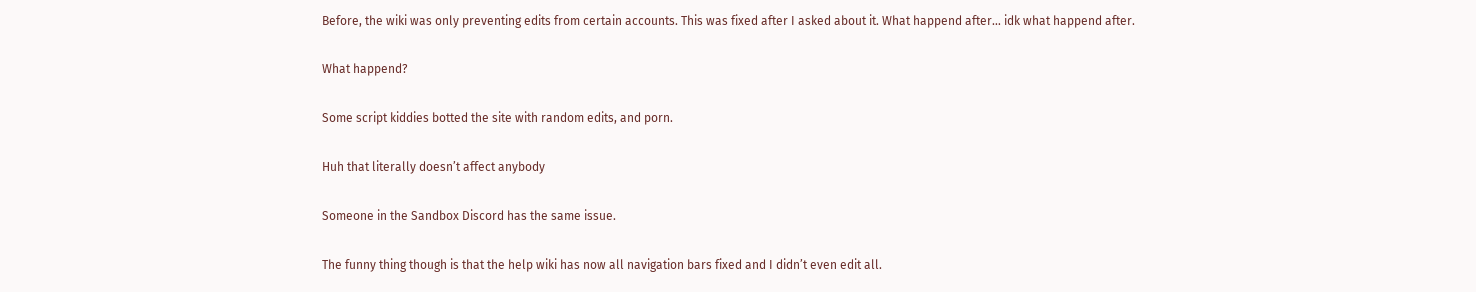Before, the wiki was only preventing edits from certain accounts. This was fixed after I asked about it. What happend after… idk what happend after.

What happend?

Some script kiddies botted the site with random edits, and porn.

Huh that literally doesn’t affect anybody

Someone in the Sandbox Discord has the same issue.

The funny thing though is that the help wiki has now all navigation bars fixed and I didn’t even edit all.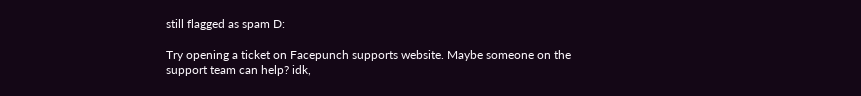still flagged as spam D:

Try opening a ticket on Facepunch supports website. Maybe someone on the support team can help? idk,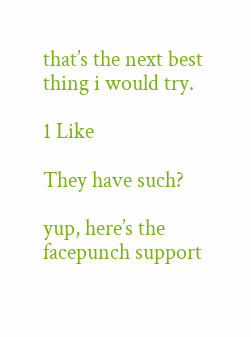that’s the next best thing i would try.

1 Like

They have such?

yup, here’s the facepunch support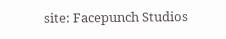site: Facepunch Studios